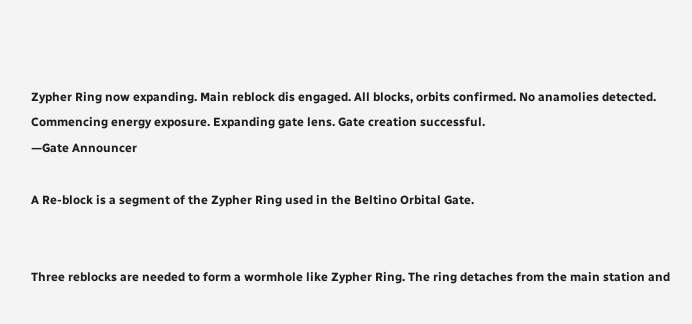Zypher Ring now expanding. Main reblock dis engaged. All blocks, orbits confirmed. No anamolies detected. Commencing energy exposure. Expanding gate lens. Gate creation successful.
—Gate Announcer

A Re-block is a segment of the Zypher Ring used in the Beltino Orbital Gate.


Three reblocks are needed to form a wormhole like Zypher Ring. The ring detaches from the main station and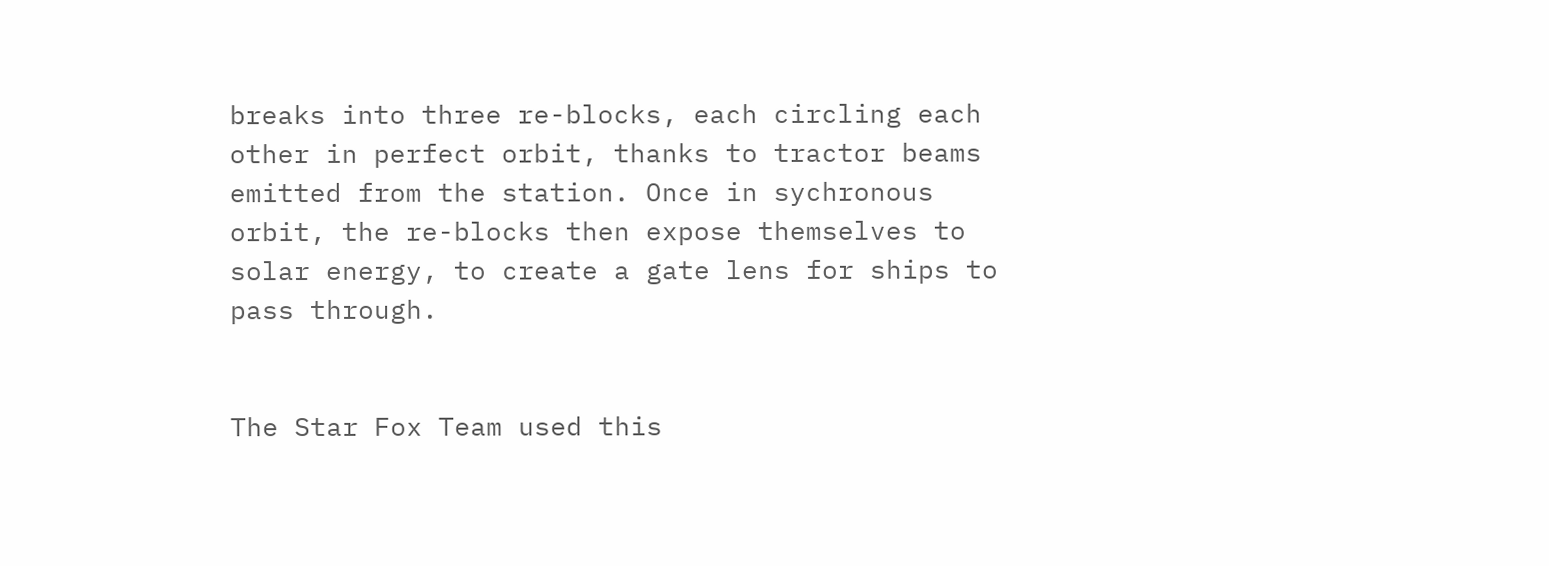breaks into three re-blocks, each circling each other in perfect orbit, thanks to tractor beams emitted from the station. Once in sychronous orbit, the re-blocks then expose themselves to solar energy, to create a gate lens for ships to pass through.


The Star Fox Team used this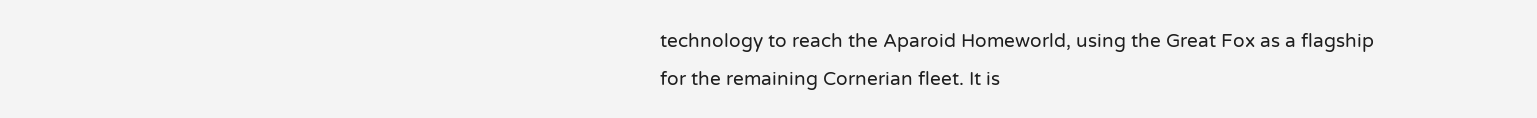technology to reach the Aparoid Homeworld, using the Great Fox as a flagship for the remaining Cornerian fleet. It is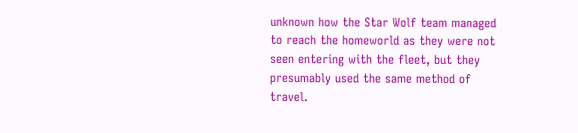unknown how the Star Wolf team managed to reach the homeworld as they were not seen entering with the fleet, but they presumably used the same method of travel.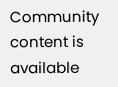Community content is available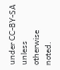under CC-BY-SA unless otherwise noted.